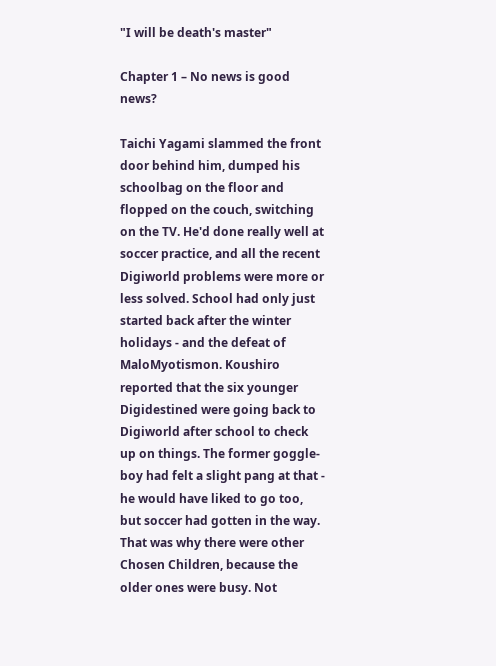"I will be death's master"

Chapter 1 – No news is good news?

Taichi Yagami slammed the front door behind him, dumped his schoolbag on the floor and flopped on the couch, switching on the TV. He'd done really well at soccer practice, and all the recent Digiworld problems were more or less solved. School had only just started back after the winter holidays - and the defeat of MaloMyotismon. Koushiro reported that the six younger Digidestined were going back to Digiworld after school to check up on things. The former goggle-boy had felt a slight pang at that - he would have liked to go too, but soccer had gotten in the way. That was why there were other Chosen Children, because the older ones were busy. Not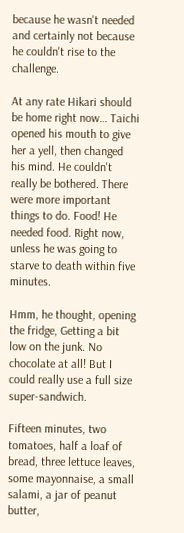because he wasn't needed and certainly not because he couldn't rise to the challenge.

At any rate Hikari should be home right now… Taichi opened his mouth to give her a yell, then changed his mind. He couldn't really be bothered. There were more important things to do. Food! He needed food. Right now, unless he was going to starve to death within five minutes.

Hmm, he thought, opening the fridge, Getting a bit low on the junk. No chocolate at all! But I could really use a full size super-sandwich.

Fifteen minutes, two tomatoes, half a loaf of bread, three lettuce leaves, some mayonnaise, a small salami, a jar of peanut butter,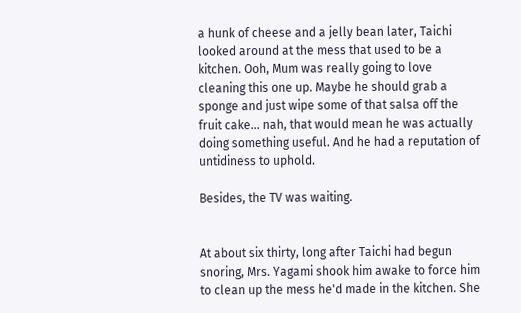a hunk of cheese and a jelly bean later, Taichi looked around at the mess that used to be a kitchen. Ooh, Mum was really going to love cleaning this one up. Maybe he should grab a sponge and just wipe some of that salsa off the fruit cake… nah, that would mean he was actually doing something useful. And he had a reputation of untidiness to uphold.

Besides, the TV was waiting.


At about six thirty, long after Taichi had begun snoring, Mrs. Yagami shook him awake to force him to clean up the mess he'd made in the kitchen. She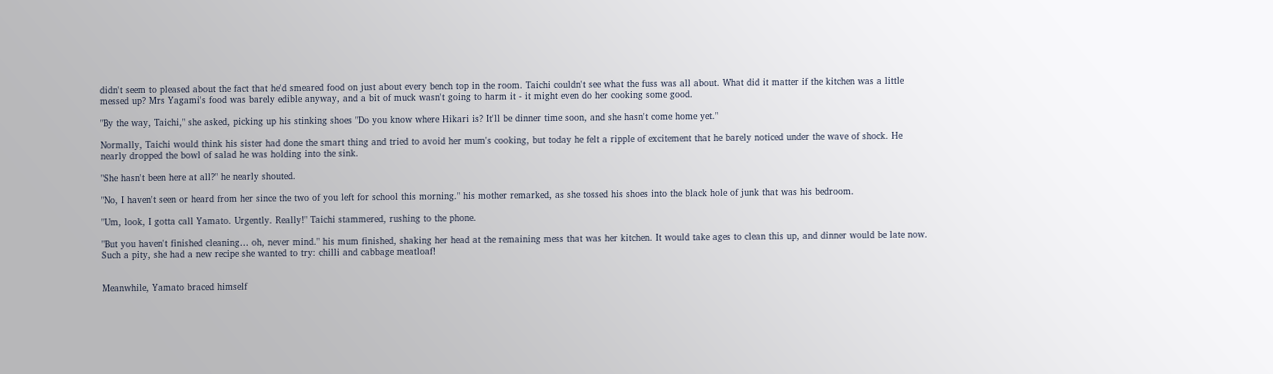didn't seem to pleased about the fact that he'd smeared food on just about every bench top in the room. Taichi couldn't see what the fuss was all about. What did it matter if the kitchen was a little messed up? Mrs Yagami's food was barely edible anyway, and a bit of muck wasn't going to harm it - it might even do her cooking some good.

"By the way, Taichi," she asked, picking up his stinking shoes "Do you know where Hikari is? It'll be dinner time soon, and she hasn't come home yet."

Normally, Taichi would think his sister had done the smart thing and tried to avoid her mum's cooking, but today he felt a ripple of excitement that he barely noticed under the wave of shock. He nearly dropped the bowl of salad he was holding into the sink.

"She hasn't been here at all?" he nearly shouted.

"No, I haven't seen or heard from her since the two of you left for school this morning." his mother remarked, as she tossed his shoes into the black hole of junk that was his bedroom.

"Um, look, I gotta call Yamato. Urgently. Really!" Taichi stammered, rushing to the phone.

"But you haven't finished cleaning… oh, never mind." his mum finished, shaking her head at the remaining mess that was her kitchen. It would take ages to clean this up, and dinner would be late now. Such a pity, she had a new recipe she wanted to try: chilli and cabbage meatloaf!


Meanwhile, Yamato braced himself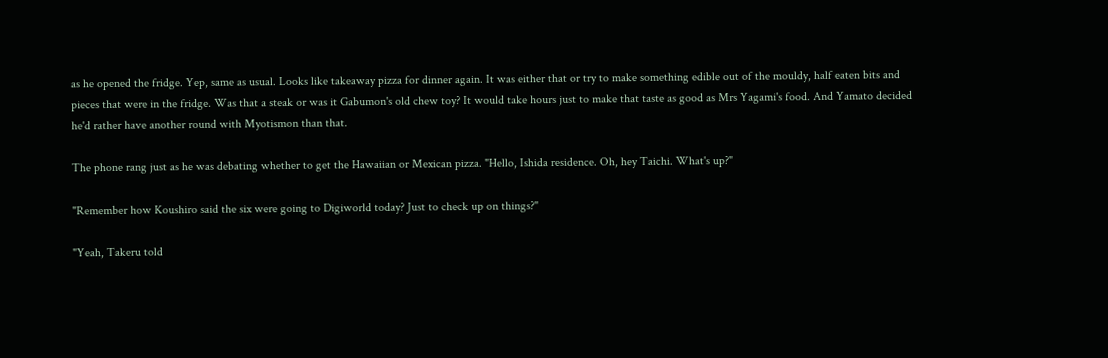as he opened the fridge. Yep, same as usual. Looks like takeaway pizza for dinner again. It was either that or try to make something edible out of the mouldy, half eaten bits and pieces that were in the fridge. Was that a steak or was it Gabumon's old chew toy? It would take hours just to make that taste as good as Mrs Yagami's food. And Yamato decided he'd rather have another round with Myotismon than that.

The phone rang just as he was debating whether to get the Hawaiian or Mexican pizza. "Hello, Ishida residence. Oh, hey Taichi. What's up?"

"Remember how Koushiro said the six were going to Digiworld today? Just to check up on things?"

"Yeah, Takeru told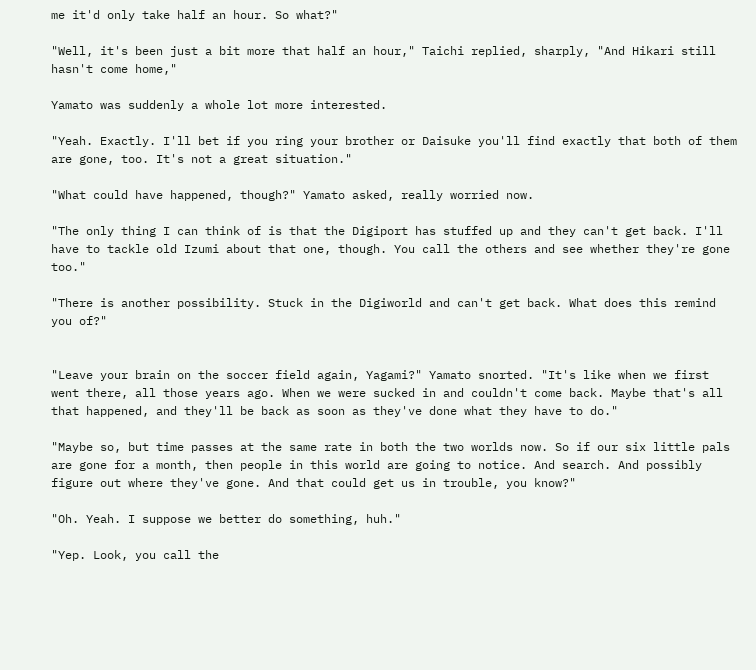me it'd only take half an hour. So what?"

"Well, it's been just a bit more that half an hour," Taichi replied, sharply, "And Hikari still hasn't come home,"

Yamato was suddenly a whole lot more interested.

"Yeah. Exactly. I'll bet if you ring your brother or Daisuke you'll find exactly that both of them are gone, too. It's not a great situation."

"What could have happened, though?" Yamato asked, really worried now.

"The only thing I can think of is that the Digiport has stuffed up and they can't get back. I'll have to tackle old Izumi about that one, though. You call the others and see whether they're gone too."

"There is another possibility. Stuck in the Digiworld and can't get back. What does this remind you of?"


"Leave your brain on the soccer field again, Yagami?" Yamato snorted. "It's like when we first went there, all those years ago. When we were sucked in and couldn't come back. Maybe that's all that happened, and they'll be back as soon as they've done what they have to do."

"Maybe so, but time passes at the same rate in both the two worlds now. So if our six little pals are gone for a month, then people in this world are going to notice. And search. And possibly figure out where they've gone. And that could get us in trouble, you know?"

"Oh. Yeah. I suppose we better do something, huh."

"Yep. Look, you call the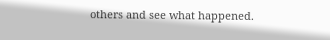others and see what happened.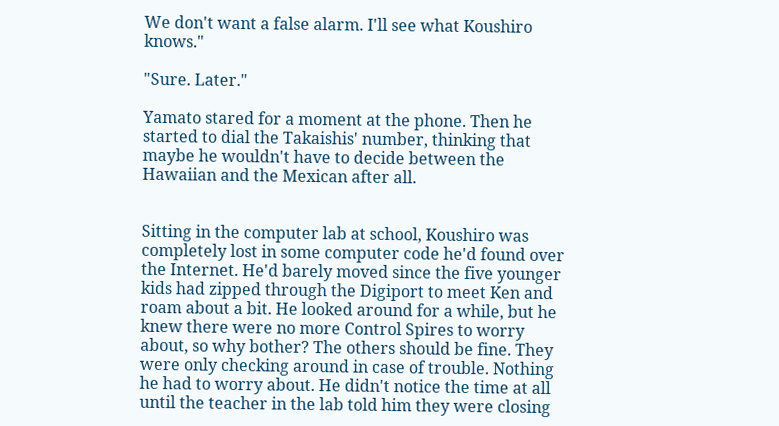We don't want a false alarm. I'll see what Koushiro knows."

"Sure. Later."

Yamato stared for a moment at the phone. Then he started to dial the Takaishis' number, thinking that maybe he wouldn't have to decide between the Hawaiian and the Mexican after all.


Sitting in the computer lab at school, Koushiro was completely lost in some computer code he'd found over the Internet. He'd barely moved since the five younger kids had zipped through the Digiport to meet Ken and roam about a bit. He looked around for a while, but he knew there were no more Control Spires to worry about, so why bother? The others should be fine. They were only checking around in case of trouble. Nothing he had to worry about. He didn't notice the time at all until the teacher in the lab told him they were closing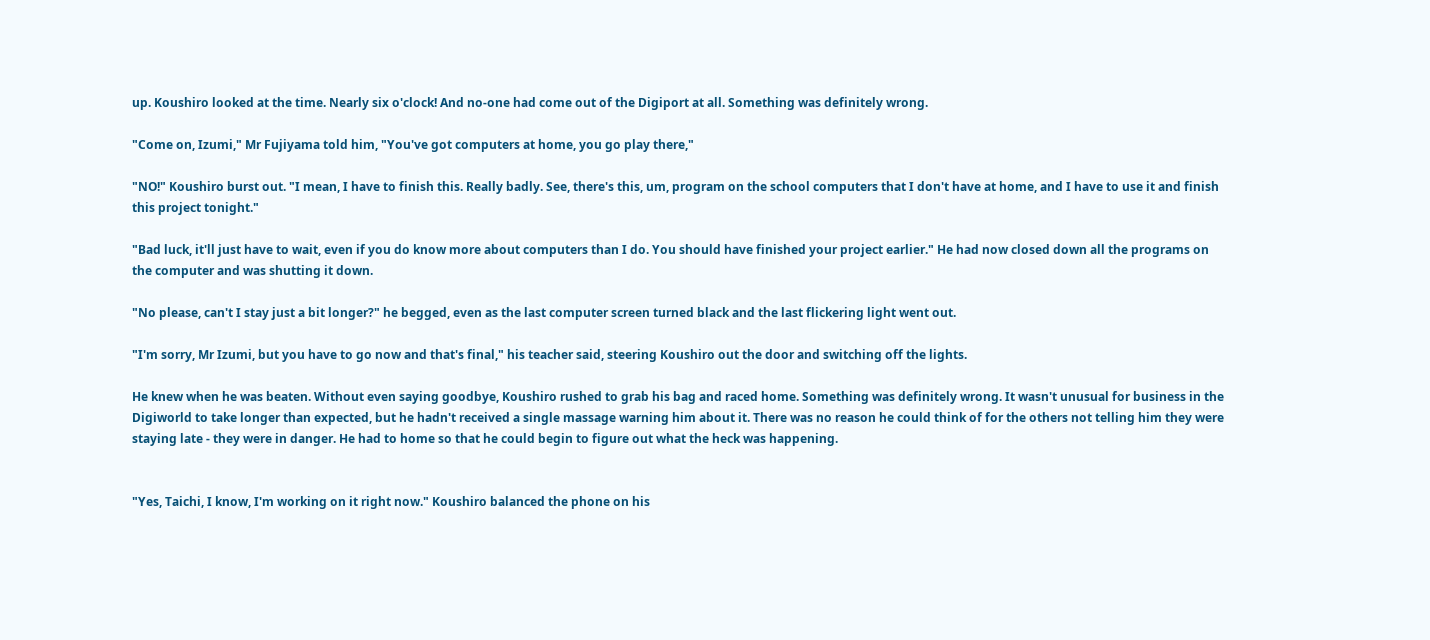up. Koushiro looked at the time. Nearly six o'clock! And no-one had come out of the Digiport at all. Something was definitely wrong.

"Come on, Izumi," Mr Fujiyama told him, "You've got computers at home, you go play there,"

"NO!" Koushiro burst out. "I mean, I have to finish this. Really badly. See, there's this, um, program on the school computers that I don't have at home, and I have to use it and finish this project tonight."

"Bad luck, it'll just have to wait, even if you do know more about computers than I do. You should have finished your project earlier." He had now closed down all the programs on the computer and was shutting it down.

"No please, can't I stay just a bit longer?" he begged, even as the last computer screen turned black and the last flickering light went out.

"I'm sorry, Mr Izumi, but you have to go now and that's final," his teacher said, steering Koushiro out the door and switching off the lights.

He knew when he was beaten. Without even saying goodbye, Koushiro rushed to grab his bag and raced home. Something was definitely wrong. It wasn't unusual for business in the Digiworld to take longer than expected, but he hadn't received a single massage warning him about it. There was no reason he could think of for the others not telling him they were staying late - they were in danger. He had to home so that he could begin to figure out what the heck was happening.


"Yes, Taichi, I know, I'm working on it right now." Koushiro balanced the phone on his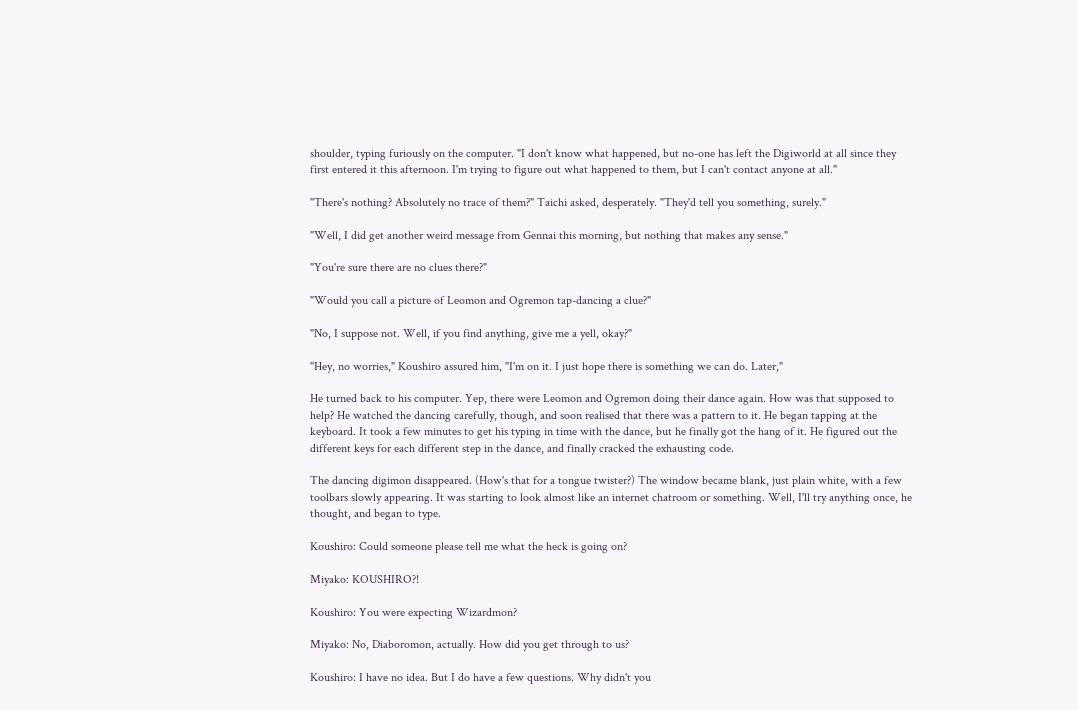shoulder, typing furiously on the computer. "I don't know what happened, but no-one has left the Digiworld at all since they first entered it this afternoon. I'm trying to figure out what happened to them, but I can't contact anyone at all."

"There's nothing? Absolutely no trace of them?" Taichi asked, desperately. "They'd tell you something, surely."

"Well, I did get another weird message from Gennai this morning, but nothing that makes any sense."

"You're sure there are no clues there?"

"Would you call a picture of Leomon and Ogremon tap-dancing a clue?"

"No, I suppose not. Well, if you find anything, give me a yell, okay?"

"Hey, no worries," Koushiro assured him, "I'm on it. I just hope there is something we can do. Later,"

He turned back to his computer. Yep, there were Leomon and Ogremon doing their dance again. How was that supposed to help? He watched the dancing carefully, though, and soon realised that there was a pattern to it. He began tapping at the keyboard. It took a few minutes to get his typing in time with the dance, but he finally got the hang of it. He figured out the different keys for each different step in the dance, and finally cracked the exhausting code.

The dancing digimon disappeared. (How's that for a tongue twister?) The window became blank, just plain white, with a few toolbars slowly appearing. It was starting to look almost like an internet chatroom or something. Well, I'll try anything once, he thought, and began to type.

Koushiro: Could someone please tell me what the heck is going on?

Miyako: KOUSHIRO?!

Koushiro: You were expecting Wizardmon?

Miyako: No, Diaboromon, actually. How did you get through to us?

Koushiro: I have no idea. But I do have a few questions. Why didn't you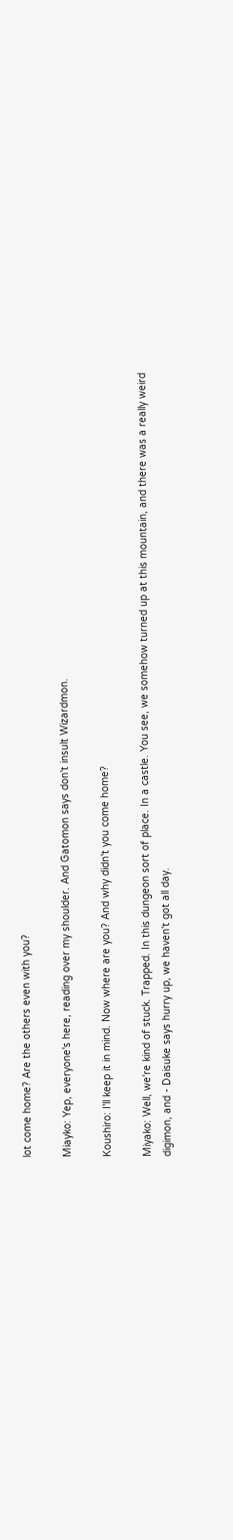lot come home? Are the others even with you?

Miayko: Yep, everyone's here, reading over my shoulder. And Gatomon says don't insult Wizardmon.

Koushiro: I'll keep it in mind. Now where are you? And why didn't you come home?

Miyako: Well, we're kind of stuck. Trapped. In this dungeon sort of place. In a castle. You see, we somehow turned up at this mountain, and there was a really weird digimon, and - Daisuke says hurry up, we haven't got all day.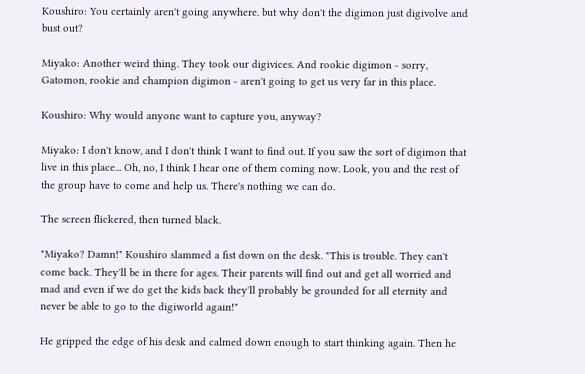Koushiro: You certainly aren't going anywhere. but why don't the digimon just digivolve and bust out?

Miyako: Another weird thing. They took our digivices. And rookie digimon - sorry, Gatomon, rookie and champion digimon - aren't going to get us very far in this place.

Koushiro: Why would anyone want to capture you, anyway?

Miyako: I don't know, and I don't think I want to find out. If you saw the sort of digimon that live in this place... Oh, no, I think I hear one of them coming now. Look, you and the rest of the group have to come and help us. There's nothing we can do.

The screen flickered, then turned black.

"Miyako? Damn!" Koushiro slammed a fist down on the desk. "This is trouble. They can't come back. They'll be in there for ages. Their parents will find out and get all worried and mad and even if we do get the kids back they'll probably be grounded for all eternity and never be able to go to the digiworld again!"

He gripped the edge of his desk and calmed down enough to start thinking again. Then he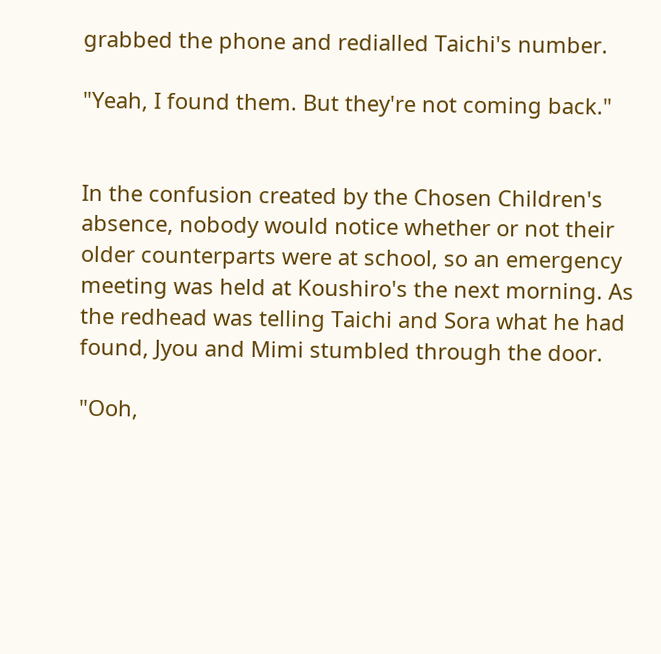grabbed the phone and redialled Taichi's number.

"Yeah, I found them. But they're not coming back."


In the confusion created by the Chosen Children's absence, nobody would notice whether or not their older counterparts were at school, so an emergency meeting was held at Koushiro's the next morning. As the redhead was telling Taichi and Sora what he had found, Jyou and Mimi stumbled through the door.

"Ooh,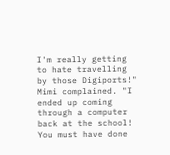I'm really getting to hate travelling by those Digiports!" Mimi complained. "I ended up coming through a computer back at the school! You must have done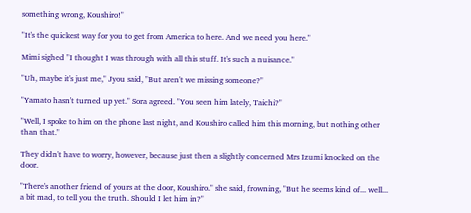something wrong, Koushiro!"

"It's the quickest way for you to get from America to here. And we need you here."

Mimi sighed "I thought I was through with all this stuff. It's such a nuisance."

"Uh, maybe it's just me," Jyou said, "But aren't we missing someone?"

"Yamato hasn't turned up yet." Sora agreed. "You seen him lately, Taichi?"

"Well, I spoke to him on the phone last night, and Koushiro called him this morning, but nothing other than that."

They didn't have to worry, however, because just then a slightly concerned Mrs Izumi knocked on the door.

"There's another friend of yours at the door, Koushiro." she said, frowning, "But he seems kind of... well... a bit mad, to tell you the truth. Should I let him in?"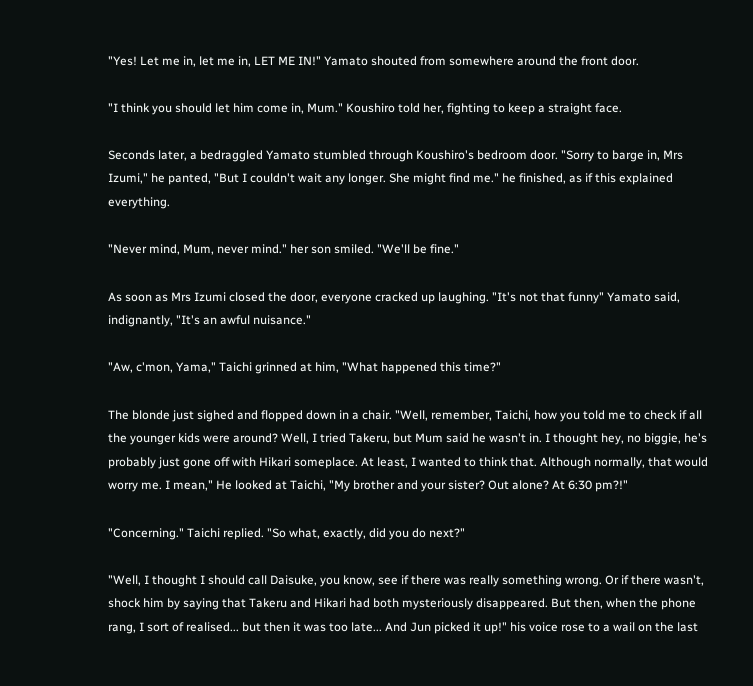"Yes! Let me in, let me in, LET ME IN!" Yamato shouted from somewhere around the front door.

"I think you should let him come in, Mum." Koushiro told her, fighting to keep a straight face.

Seconds later, a bedraggled Yamato stumbled through Koushiro's bedroom door. "Sorry to barge in, Mrs Izumi," he panted, "But I couldn't wait any longer. She might find me." he finished, as if this explained everything.

"Never mind, Mum, never mind." her son smiled. "We'll be fine."

As soon as Mrs Izumi closed the door, everyone cracked up laughing. "It's not that funny" Yamato said, indignantly, "It's an awful nuisance."

"Aw, c'mon, Yama," Taichi grinned at him, "What happened this time?"

The blonde just sighed and flopped down in a chair. "Well, remember, Taichi, how you told me to check if all the younger kids were around? Well, I tried Takeru, but Mum said he wasn't in. I thought hey, no biggie, he's probably just gone off with Hikari someplace. At least, I wanted to think that. Although normally, that would worry me. I mean," He looked at Taichi, "My brother and your sister? Out alone? At 6:30 pm?!"

"Concerning." Taichi replied. "So what, exactly, did you do next?"

"Well, I thought I should call Daisuke, you know, see if there was really something wrong. Or if there wasn't, shock him by saying that Takeru and Hikari had both mysteriously disappeared. But then, when the phone rang, I sort of realised... but then it was too late... And Jun picked it up!" his voice rose to a wail on the last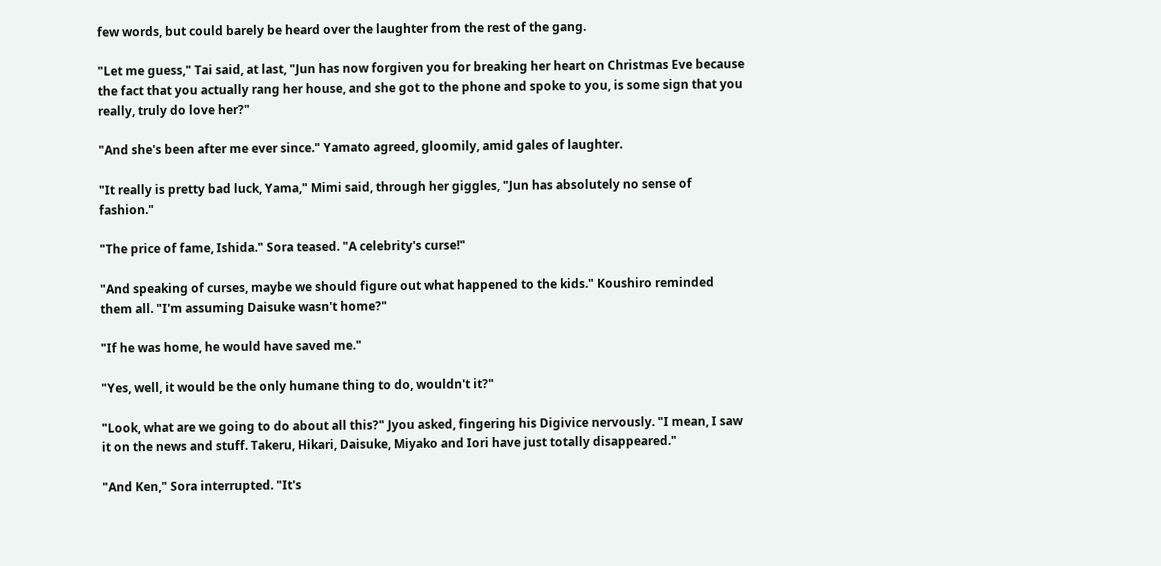few words, but could barely be heard over the laughter from the rest of the gang.

"Let me guess," Tai said, at last, "Jun has now forgiven you for breaking her heart on Christmas Eve because the fact that you actually rang her house, and she got to the phone and spoke to you, is some sign that you really, truly do love her?"

"And she's been after me ever since." Yamato agreed, gloomily, amid gales of laughter.

"It really is pretty bad luck, Yama," Mimi said, through her giggles, "Jun has absolutely no sense of fashion."

"The price of fame, Ishida." Sora teased. "A celebrity's curse!"

"And speaking of curses, maybe we should figure out what happened to the kids." Koushiro reminded them all. "I'm assuming Daisuke wasn't home?"

"If he was home, he would have saved me."

"Yes, well, it would be the only humane thing to do, wouldn't it?"

"Look, what are we going to do about all this?" Jyou asked, fingering his Digivice nervously. "I mean, I saw it on the news and stuff. Takeru, Hikari, Daisuke, Miyako and Iori have just totally disappeared."

"And Ken," Sora interrupted. "It's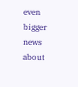even bigger news about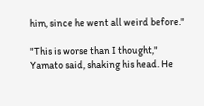him, since he went all weird before."

"This is worse than I thought," Yamato said, shaking his head. He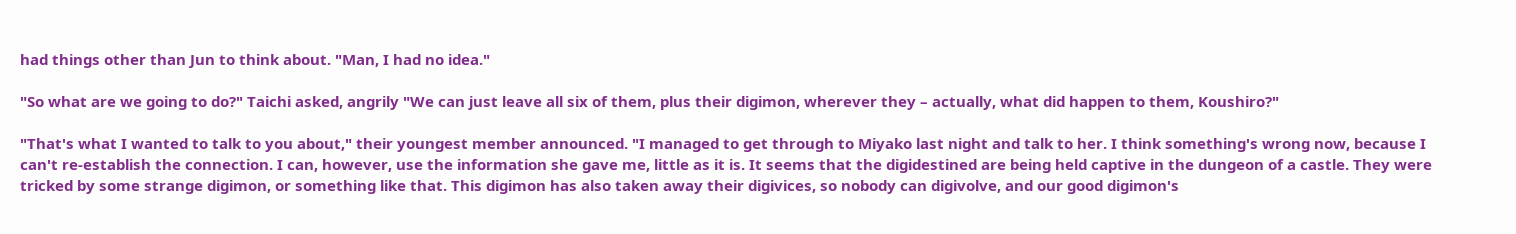had things other than Jun to think about. "Man, I had no idea."

"So what are we going to do?" Taichi asked, angrily "We can just leave all six of them, plus their digimon, wherever they – actually, what did happen to them, Koushiro?"

"That's what I wanted to talk to you about," their youngest member announced. "I managed to get through to Miyako last night and talk to her. I think something's wrong now, because I can't re-establish the connection. I can, however, use the information she gave me, little as it is. It seems that the digidestined are being held captive in the dungeon of a castle. They were tricked by some strange digimon, or something like that. This digimon has also taken away their digivices, so nobody can digivolve, and our good digimon's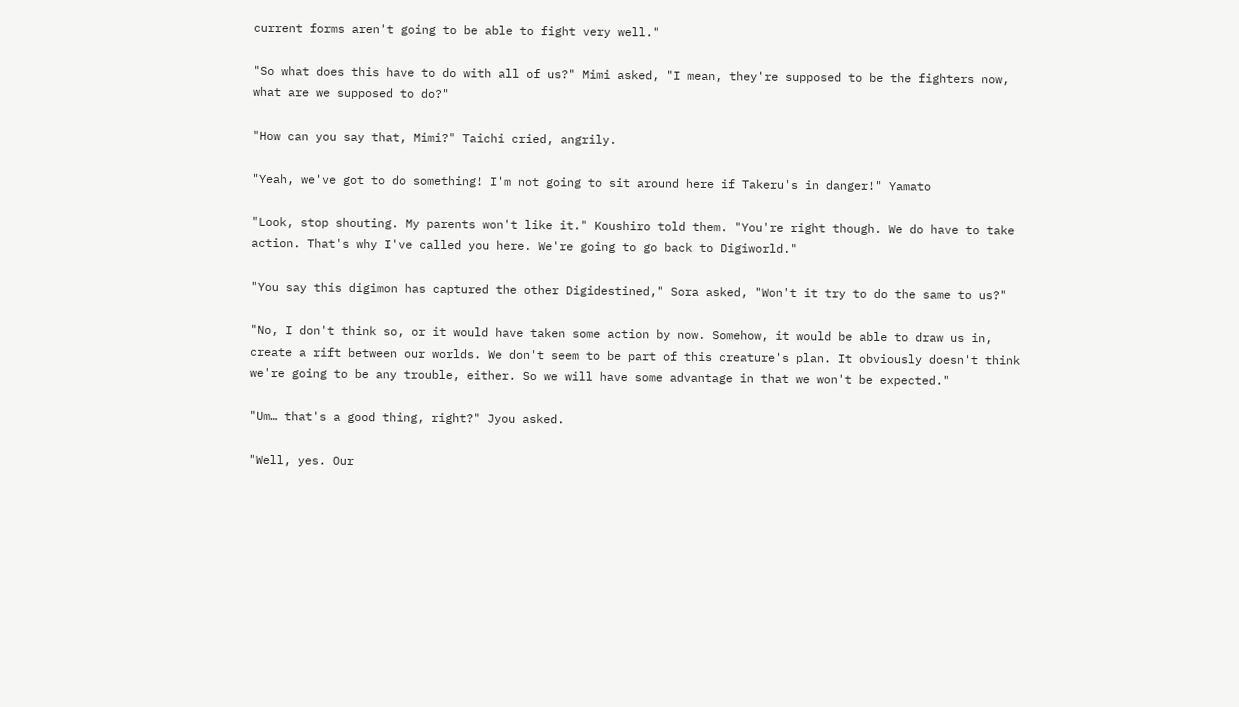current forms aren't going to be able to fight very well."

"So what does this have to do with all of us?" Mimi asked, "I mean, they're supposed to be the fighters now, what are we supposed to do?"

"How can you say that, Mimi?" Taichi cried, angrily.

"Yeah, we've got to do something! I'm not going to sit around here if Takeru's in danger!" Yamato

"Look, stop shouting. My parents won't like it." Koushiro told them. "You're right though. We do have to take action. That's why I've called you here. We're going to go back to Digiworld."

"You say this digimon has captured the other Digidestined," Sora asked, "Won't it try to do the same to us?"

"No, I don't think so, or it would have taken some action by now. Somehow, it would be able to draw us in, create a rift between our worlds. We don't seem to be part of this creature's plan. It obviously doesn't think we're going to be any trouble, either. So we will have some advantage in that we won't be expected."

"Um… that's a good thing, right?" Jyou asked.

"Well, yes. Our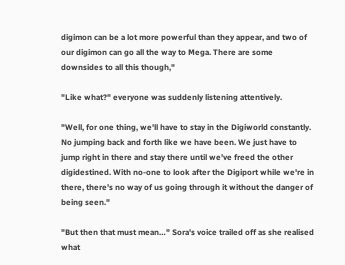digimon can be a lot more powerful than they appear, and two of our digimon can go all the way to Mega. There are some downsides to all this though,"

"Like what?" everyone was suddenly listening attentively.

"Well, for one thing, we'll have to stay in the Digiworld constantly. No jumping back and forth like we have been. We just have to jump right in there and stay there until we've freed the other digidestined. With no-one to look after the Digiport while we're in there, there's no way of us going through it without the danger of being seen."

"But then that must mean…" Sora's voice trailed off as she realised what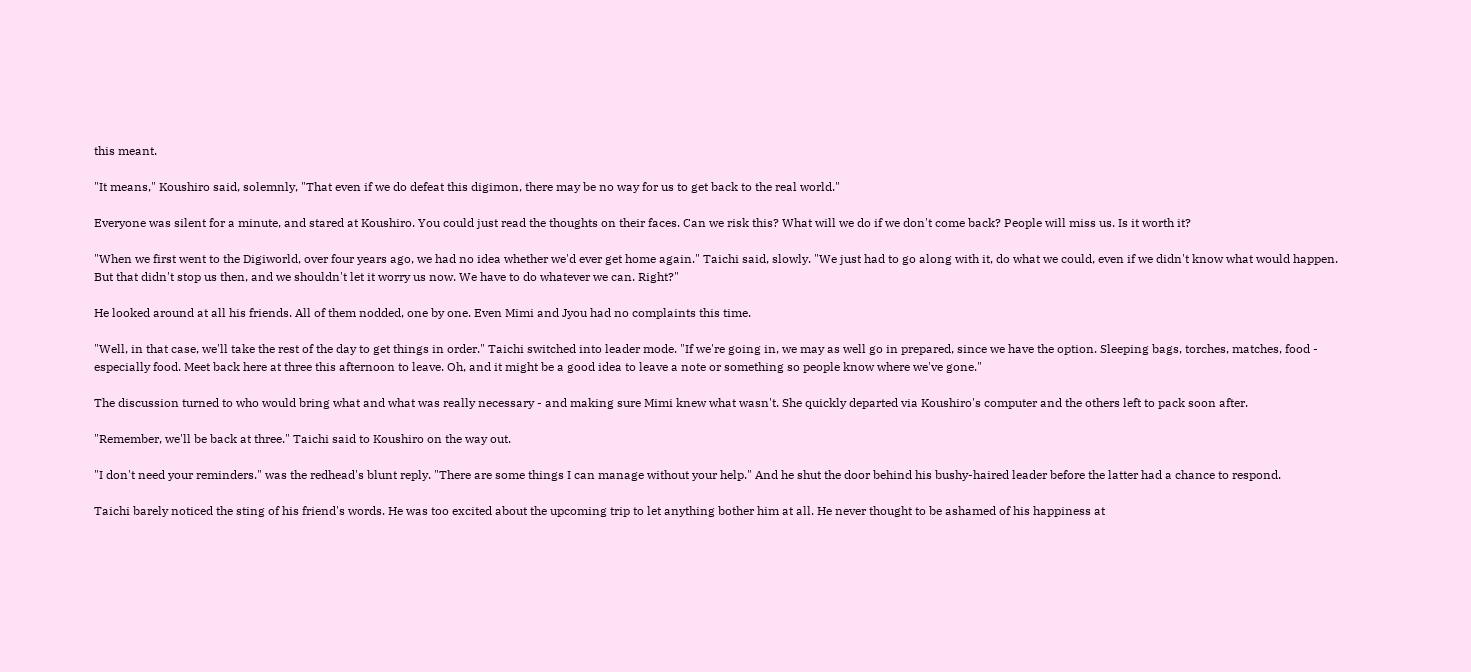this meant.

"It means," Koushiro said, solemnly, "That even if we do defeat this digimon, there may be no way for us to get back to the real world."

Everyone was silent for a minute, and stared at Koushiro. You could just read the thoughts on their faces. Can we risk this? What will we do if we don't come back? People will miss us. Is it worth it?

"When we first went to the Digiworld, over four years ago, we had no idea whether we'd ever get home again." Taichi said, slowly. "We just had to go along with it, do what we could, even if we didn't know what would happen. But that didn't stop us then, and we shouldn't let it worry us now. We have to do whatever we can. Right?"

He looked around at all his friends. All of them nodded, one by one. Even Mimi and Jyou had no complaints this time.

"Well, in that case, we'll take the rest of the day to get things in order." Taichi switched into leader mode. "If we're going in, we may as well go in prepared, since we have the option. Sleeping bags, torches, matches, food - especially food. Meet back here at three this afternoon to leave. Oh, and it might be a good idea to leave a note or something so people know where we've gone."

The discussion turned to who would bring what and what was really necessary - and making sure Mimi knew what wasn't. She quickly departed via Koushiro's computer and the others left to pack soon after.

"Remember, we'll be back at three." Taichi said to Koushiro on the way out.

"I don't need your reminders." was the redhead's blunt reply. "There are some things I can manage without your help." And he shut the door behind his bushy-haired leader before the latter had a chance to respond.

Taichi barely noticed the sting of his friend's words. He was too excited about the upcoming trip to let anything bother him at all. He never thought to be ashamed of his happiness at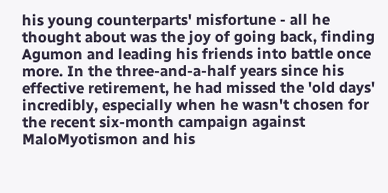his young counterparts' misfortune - all he thought about was the joy of going back, finding Agumon and leading his friends into battle once more. In the three-and-a-half years since his effective retirement, he had missed the 'old days' incredibly, especially when he wasn't chosen for the recent six-month campaign against MaloMyotismon and his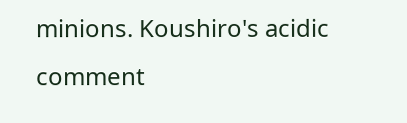minions. Koushiro's acidic comment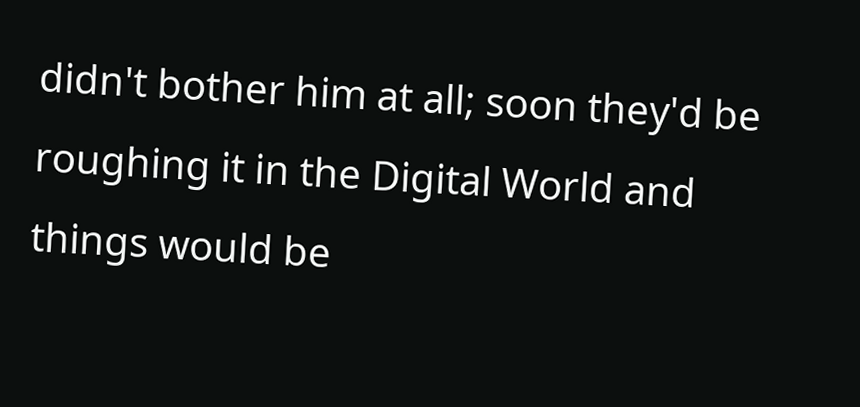didn't bother him at all; soon they'd be roughing it in the Digital World and things would be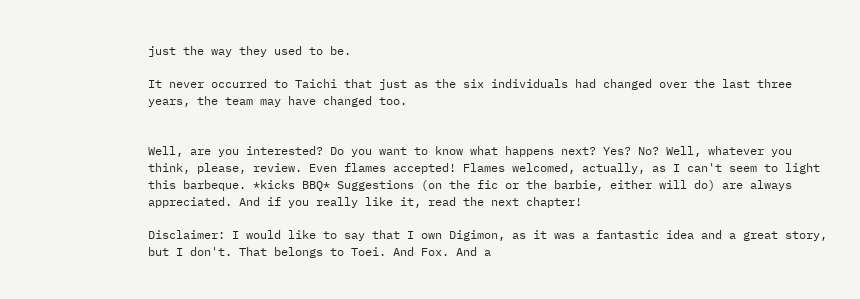just the way they used to be.

It never occurred to Taichi that just as the six individuals had changed over the last three years, the team may have changed too.


Well, are you interested? Do you want to know what happens next? Yes? No? Well, whatever you think, please, review. Even flames accepted! Flames welcomed, actually, as I can't seem to light this barbeque. *kicks BBQ* Suggestions (on the fic or the barbie, either will do) are always appreciated. And if you really like it, read the next chapter!

Disclaimer: I would like to say that I own Digimon, as it was a fantastic idea and a great story, but I don't. That belongs to Toei. And Fox. And a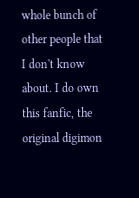whole bunch of other people that I don't know about. I do own this fanfic, the original digimon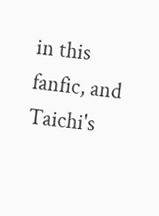in this fanfic, and Taichi's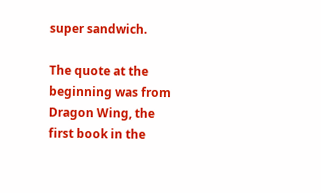super sandwich.

The quote at the beginning was from Dragon Wing, the first book in the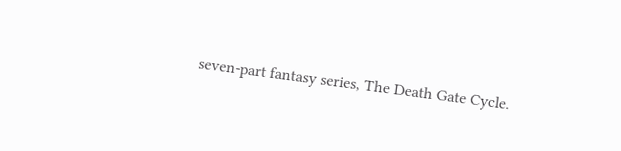seven-part fantasy series, The Death Gate Cycle.